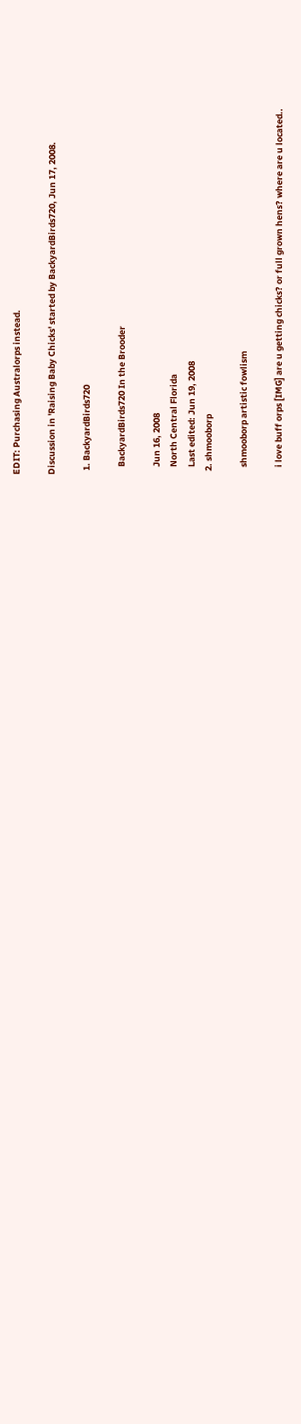EDIT: Purchasing Australorps instead.

Discussion in 'Raising Baby Chicks' started by BackyardBirds720, Jun 17, 2008.

  1. BackyardBirds720

    BackyardBirds720 In the Brooder

    Jun 16, 2008
    North Central Florida
    Last edited: Jun 19, 2008
  2. shmooborp

    shmooborp artistic fowlism

    i love buff orps [IMG] are u getting chicks? or full grown hens? where are u located..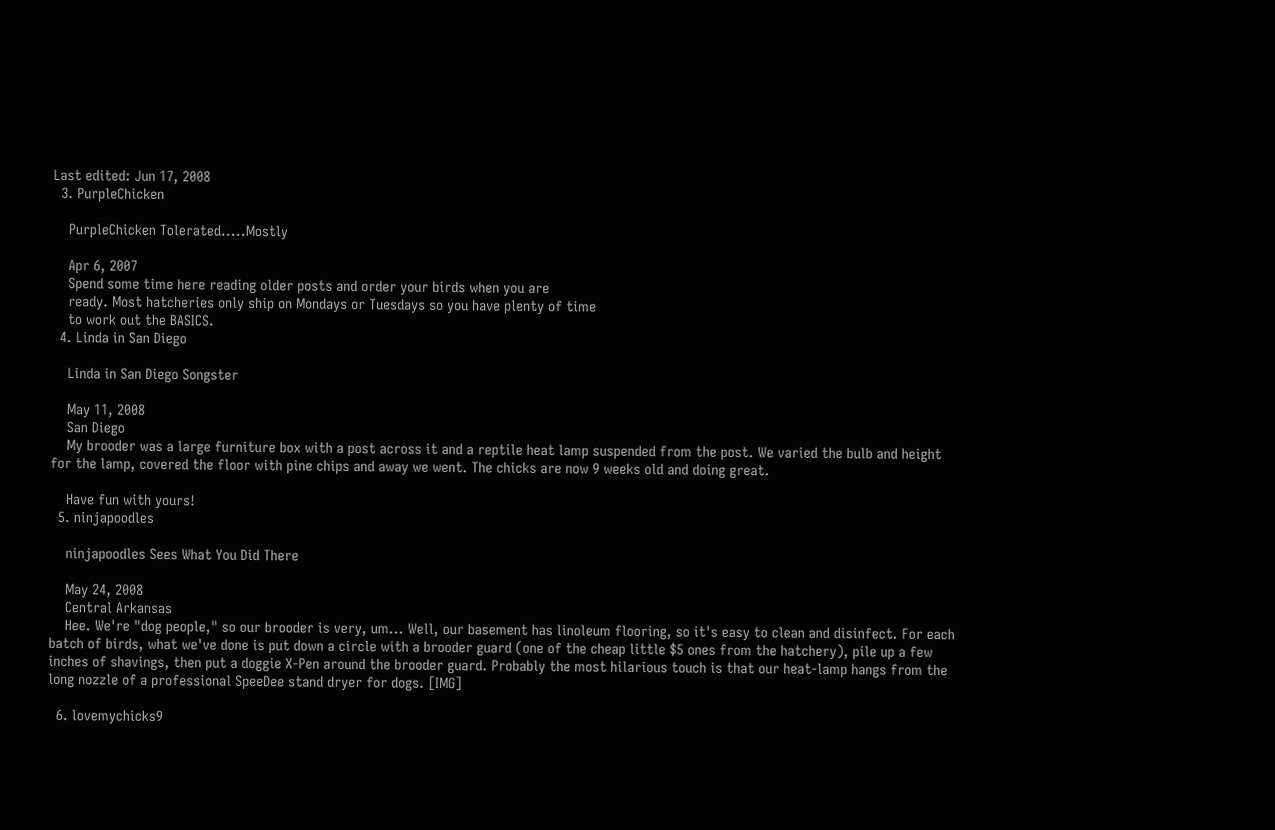Last edited: Jun 17, 2008
  3. PurpleChicken

    PurpleChicken Tolerated.....Mostly

    Apr 6, 2007
    Spend some time here reading older posts and order your birds when you are
    ready. Most hatcheries only ship on Mondays or Tuesdays so you have plenty of time
    to work out the BASICS.
  4. Linda in San Diego

    Linda in San Diego Songster

    May 11, 2008
    San Diego
    My brooder was a large furniture box with a post across it and a reptile heat lamp suspended from the post. We varied the bulb and height for the lamp, covered the floor with pine chips and away we went. The chicks are now 9 weeks old and doing great.

    Have fun with yours!
  5. ninjapoodles

    ninjapoodles Sees What You Did There

    May 24, 2008
    Central Arkansas
    Hee. We're "dog people," so our brooder is very, um... Well, our basement has linoleum flooring, so it's easy to clean and disinfect. For each batch of birds, what we've done is put down a circle with a brooder guard (one of the cheap little $5 ones from the hatchery), pile up a few inches of shavings, then put a doggie X-Pen around the brooder guard. Probably the most hilarious touch is that our heat-lamp hangs from the long nozzle of a professional SpeeDee stand dryer for dogs. [IMG]

  6. lovemychicks9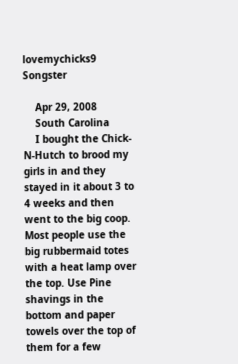lovemychicks9 Songster

    Apr 29, 2008
    South Carolina
    I bought the Chick-N-Hutch to brood my girls in and they stayed in it about 3 to 4 weeks and then went to the big coop. Most people use the big rubbermaid totes with a heat lamp over the top. Use Pine shavings in the bottom and paper towels over the top of them for a few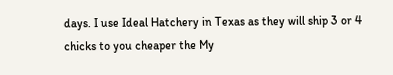days. I use Ideal Hatchery in Texas as they will ship 3 or 4 chicks to you cheaper the My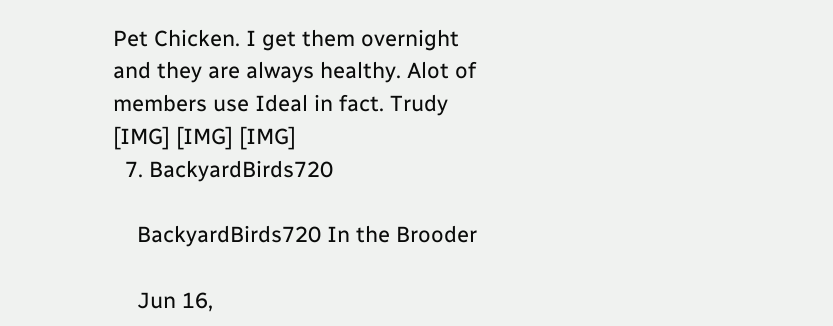Pet Chicken. I get them overnight and they are always healthy. Alot of members use Ideal in fact. Trudy [IMG] [IMG] [IMG]
  7. BackyardBirds720

    BackyardBirds720 In the Brooder

    Jun 16,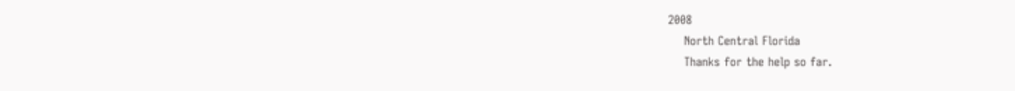2008
    North Central Florida
    Thanks for the help so far.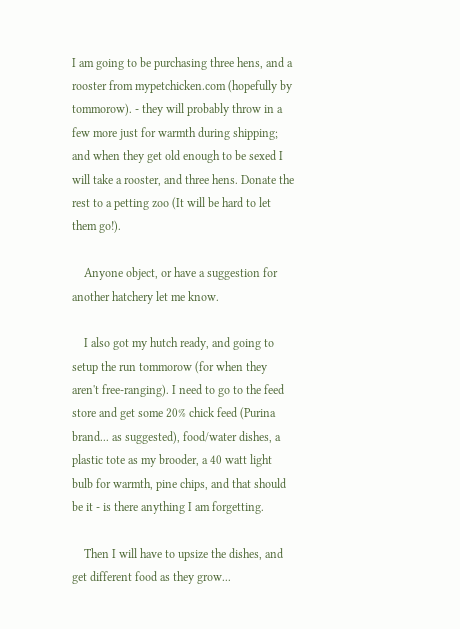I am going to be purchasing three hens, and a rooster from mypetchicken.com (hopefully by tommorow). - they will probably throw in a few more just for warmth during shipping; and when they get old enough to be sexed I will take a rooster, and three hens. Donate the rest to a petting zoo (It will be hard to let them go!).

    Anyone object, or have a suggestion for another hatchery let me know.

    I also got my hutch ready, and going to setup the run tommorow (for when they aren't free-ranging). I need to go to the feed store and get some 20% chick feed (Purina brand... as suggested), food/water dishes, a plastic tote as my brooder, a 40 watt light bulb for warmth, pine chips, and that should be it - is there anything I am forgetting.

    Then I will have to upsize the dishes, and get different food as they grow...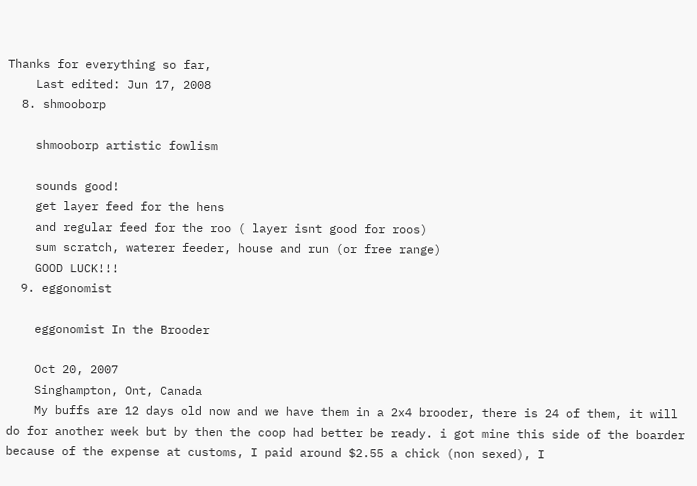Thanks for everything so far,
    Last edited: Jun 17, 2008
  8. shmooborp

    shmooborp artistic fowlism

    sounds good!
    get layer feed for the hens
    and regular feed for the roo ( layer isnt good for roos)
    sum scratch, waterer feeder, house and run (or free range)
    GOOD LUCK!!!
  9. eggonomist

    eggonomist In the Brooder

    Oct 20, 2007
    Singhampton, Ont, Canada
    My buffs are 12 days old now and we have them in a 2x4 brooder, there is 24 of them, it will do for another week but by then the coop had better be ready. i got mine this side of the boarder because of the expense at customs, I paid around $2.55 a chick (non sexed), I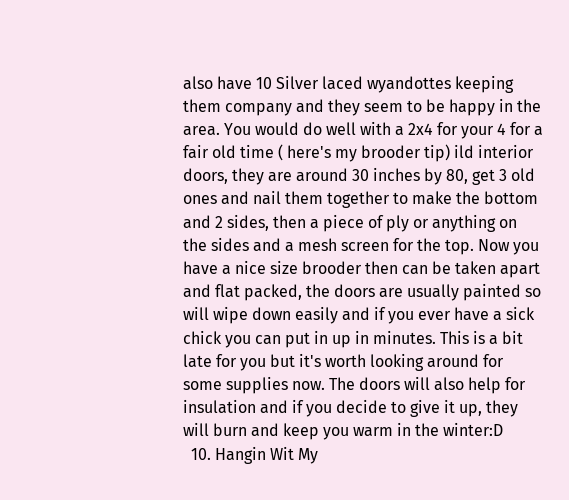also have 10 Silver laced wyandottes keeping them company and they seem to be happy in the area. You would do well with a 2x4 for your 4 for a fair old time ( here's my brooder tip) ild interior doors, they are around 30 inches by 80, get 3 old ones and nail them together to make the bottom and 2 sides, then a piece of ply or anything on the sides and a mesh screen for the top. Now you have a nice size brooder then can be taken apart and flat packed, the doors are usually painted so will wipe down easily and if you ever have a sick chick you can put in up in minutes. This is a bit late for you but it's worth looking around for some supplies now. The doors will also help for insulation and if you decide to give it up, they will burn and keep you warm in the winter:D
  10. Hangin Wit My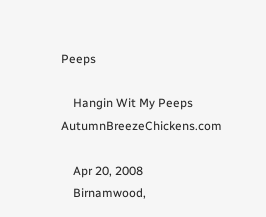Peeps

    Hangin Wit My Peeps AutumnBreezeChickens.com

    Apr 20, 2008
    Birnamwood,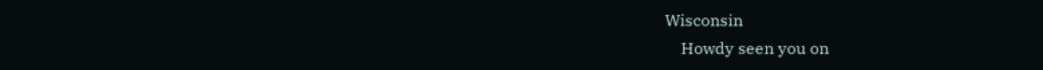Wisconsin
    Howdy seen you on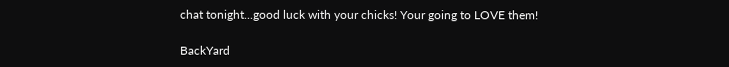chat tonight...good luck with your chicks! Your going to LOVE them!

BackYard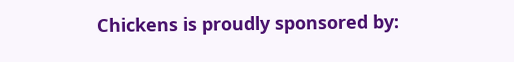Chickens is proudly sponsored by: